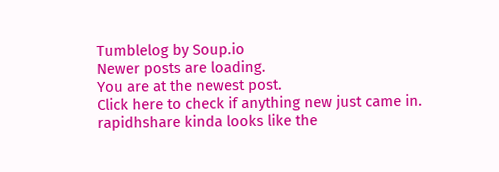Tumblelog by Soup.io
Newer posts are loading.
You are at the newest post.
Click here to check if anything new just came in.
rapidhshare kinda looks like the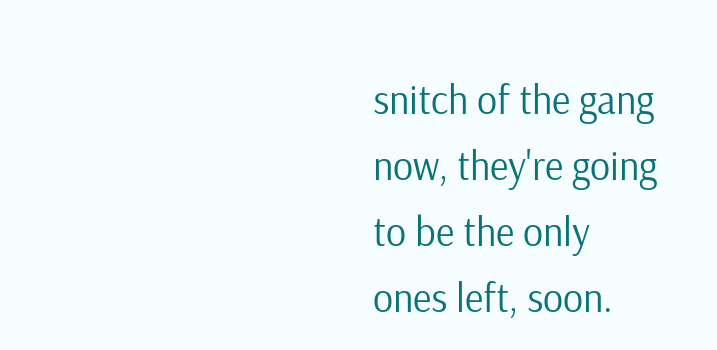snitch of the gang now, they're going to be the only ones left, soon.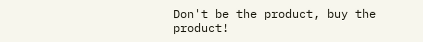Don't be the product, buy the product!